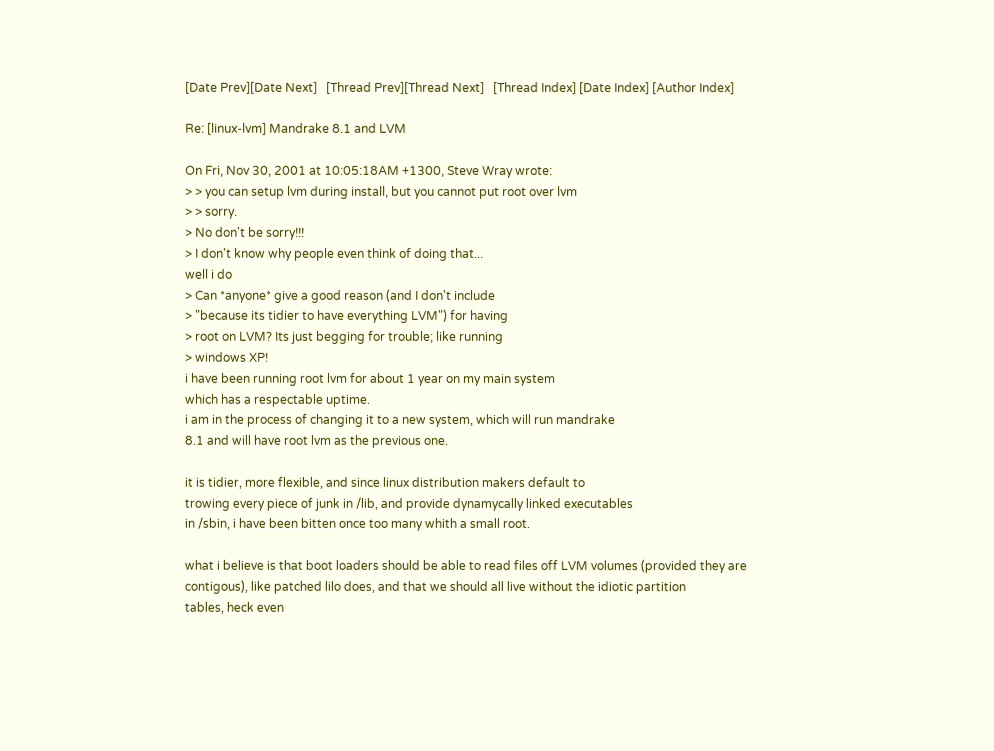[Date Prev][Date Next]   [Thread Prev][Thread Next]   [Thread Index] [Date Index] [Author Index]

Re: [linux-lvm] Mandrake 8.1 and LVM

On Fri, Nov 30, 2001 at 10:05:18AM +1300, Steve Wray wrote:
> > you can setup lvm during install, but you cannot put root over lvm
> > sorry.
> No don't be sorry!!!
> I don't know why people even think of doing that...
well i do
> Can *anyone* give a good reason (and I don't include
> "because its tidier to have everything LVM") for having
> root on LVM? Its just begging for trouble; like running
> windows XP!
i have been running root lvm for about 1 year on my main system
which has a respectable uptime.
i am in the process of changing it to a new system, which will run mandrake
8.1 and will have root lvm as the previous one.

it is tidier, more flexible, and since linux distribution makers default to
trowing every piece of junk in /lib, and provide dynamycally linked executables
in /sbin, i have been bitten once too many whith a small root.

what i believe is that boot loaders should be able to read files off LVM volumes (provided they are
contigous), like patched lilo does, and that we should all live without the idiotic partition
tables, heck even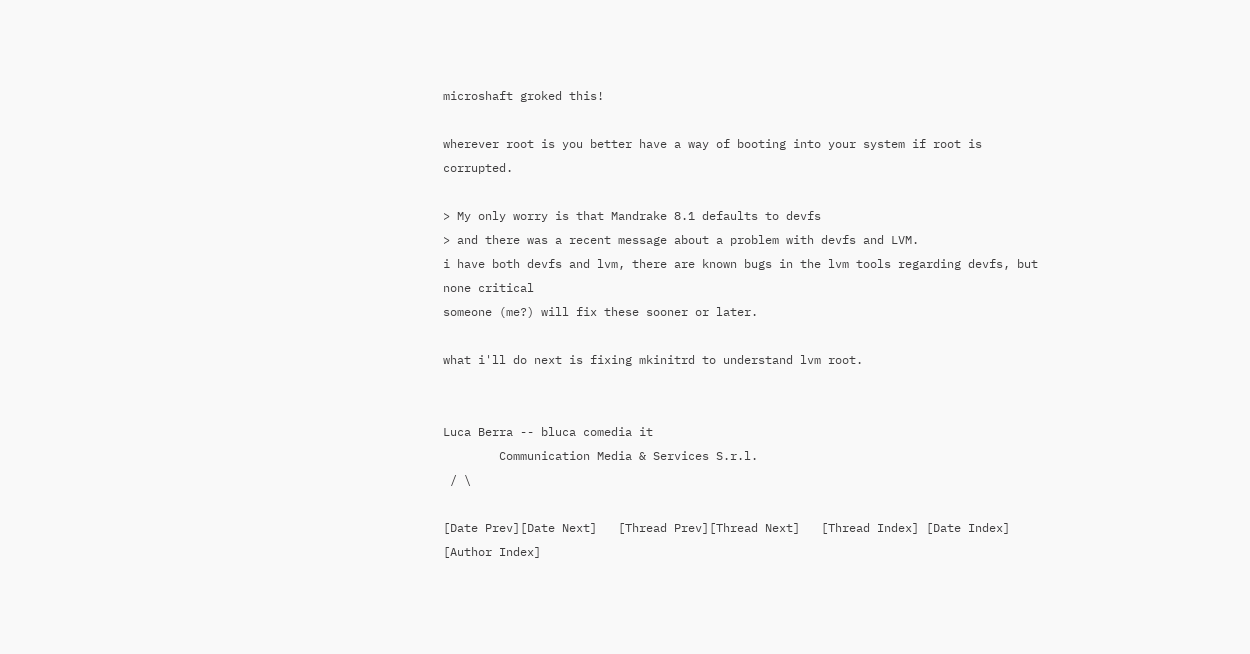microshaft groked this!

wherever root is you better have a way of booting into your system if root is corrupted.

> My only worry is that Mandrake 8.1 defaults to devfs
> and there was a recent message about a problem with devfs and LVM.
i have both devfs and lvm, there are known bugs in the lvm tools regarding devfs, but none critical
someone (me?) will fix these sooner or later.

what i'll do next is fixing mkinitrd to understand lvm root.


Luca Berra -- bluca comedia it
        Communication Media & Services S.r.l.
 / \

[Date Prev][Date Next]   [Thread Prev][Thread Next]   [Thread Index] [Date Index] [Author Index]